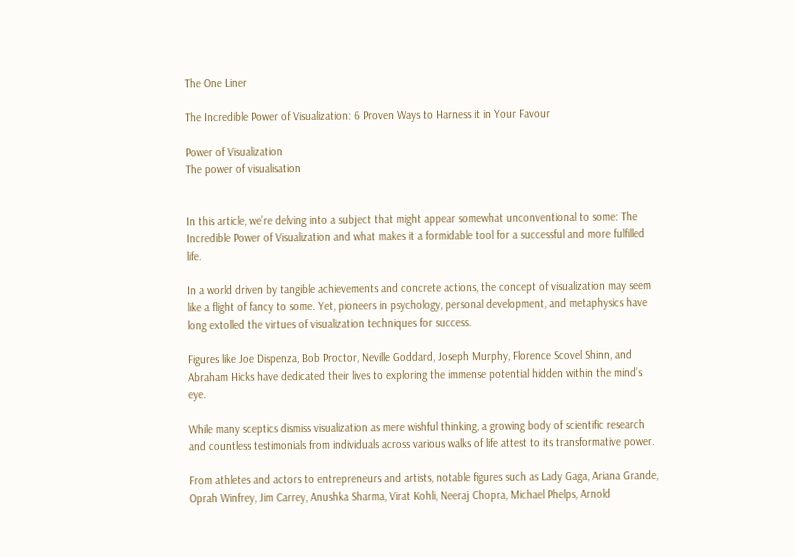The One Liner

The Incredible Power of Visualization: 6 Proven Ways to Harness it in Your Favour

Power of Visualization
The power of visualisation


In this article, we’re delving into a subject that might appear somewhat unconventional to some: The Incredible Power of Visualization and what makes it a formidable tool for a successful and more fulfilled life.

In a world driven by tangible achievements and concrete actions, the concept of visualization may seem like a flight of fancy to some. Yet, pioneers in psychology, personal development, and metaphysics have long extolled the virtues of visualization techniques for success.

Figures like Joe Dispenza, Bob Proctor, Neville Goddard, Joseph Murphy, Florence Scovel Shinn, and Abraham Hicks have dedicated their lives to exploring the immense potential hidden within the mind’s eye.

While many sceptics dismiss visualization as mere wishful thinking, a growing body of scientific research and countless testimonials from individuals across various walks of life attest to its transformative power.

From athletes and actors to entrepreneurs and artists, notable figures such as Lady Gaga, Ariana Grande, Oprah Winfrey, Jim Carrey, Anushka Sharma, Virat Kohli, Neeraj Chopra, Michael Phelps, Arnold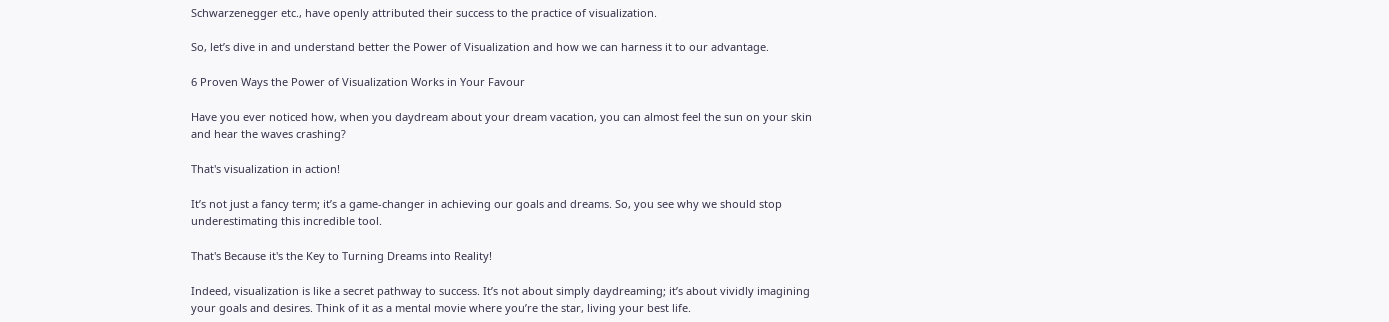Schwarzenegger etc., have openly attributed their success to the practice of visualization.

So, let’s dive in and understand better the Power of Visualization and how we can harness it to our advantage.

6 Proven Ways the Power of Visualization Works in Your Favour

Have you ever noticed how, when you daydream about your dream vacation, you can almost feel the sun on your skin and hear the waves crashing?

That's visualization in action!

It’s not just a fancy term; it’s a game-changer in achieving our goals and dreams. So, you see why we should stop underestimating this incredible tool.

That's Because it's the Key to Turning Dreams into Reality!

Indeed, visualization is like a secret pathway to success. It’s not about simply daydreaming; it’s about vividly imagining your goals and desires. Think of it as a mental movie where you’re the star, living your best life.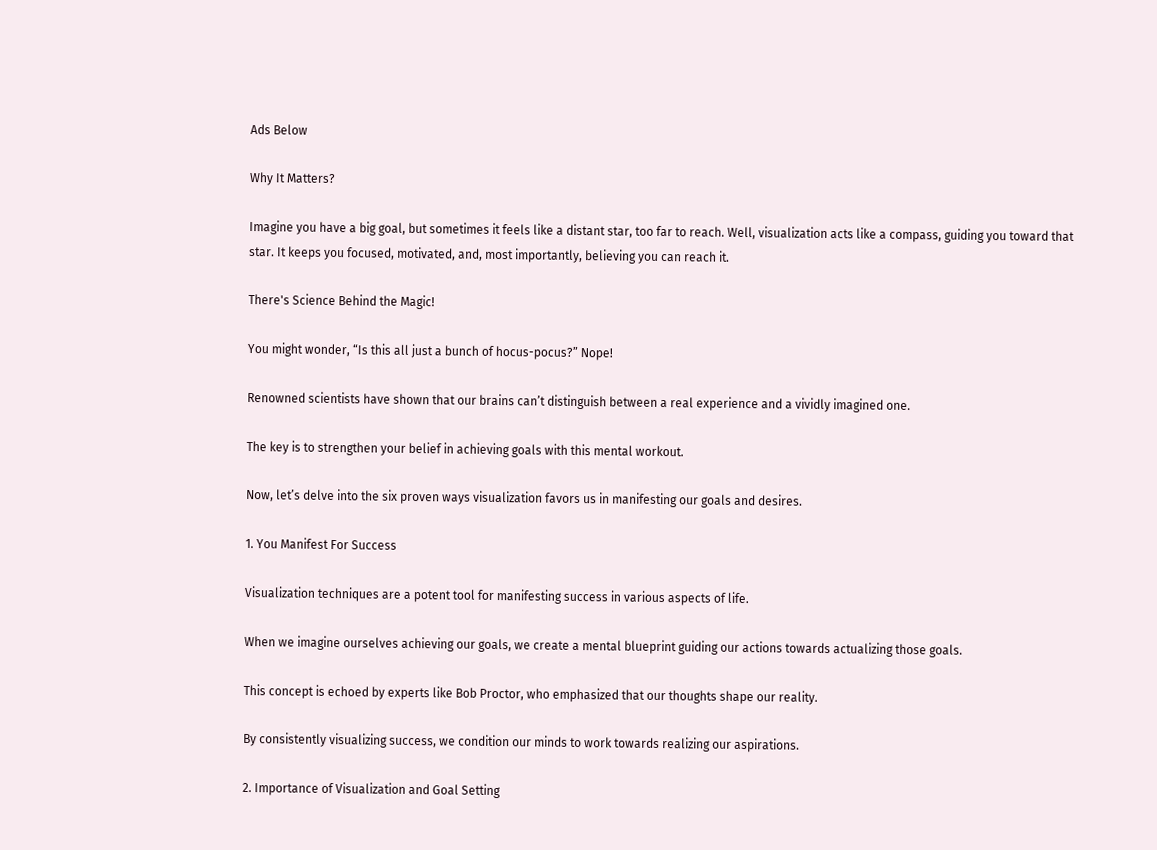Ads Below

Why It Matters?

Imagine you have a big goal, but sometimes it feels like a distant star, too far to reach. Well, visualization acts like a compass, guiding you toward that star. It keeps you focused, motivated, and, most importantly, believing you can reach it.

There's Science Behind the Magic!

You might wonder, “Is this all just a bunch of hocus-pocus?” Nope!

Renowned scientists have shown that our brains can’t distinguish between a real experience and a vividly imagined one.

The key is to strengthen your belief in achieving goals with this mental workout.

Now, let’s delve into the six proven ways visualization favors us in manifesting our goals and desires.

1. You Manifest For Success

Visualization techniques are a potent tool for manifesting success in various aspects of life.

When we imagine ourselves achieving our goals, we create a mental blueprint guiding our actions towards actualizing those goals.

This concept is echoed by experts like Bob Proctor, who emphasized that our thoughts shape our reality.

By consistently visualizing success, we condition our minds to work towards realizing our aspirations.

2. Importance of Visualization and Goal Setting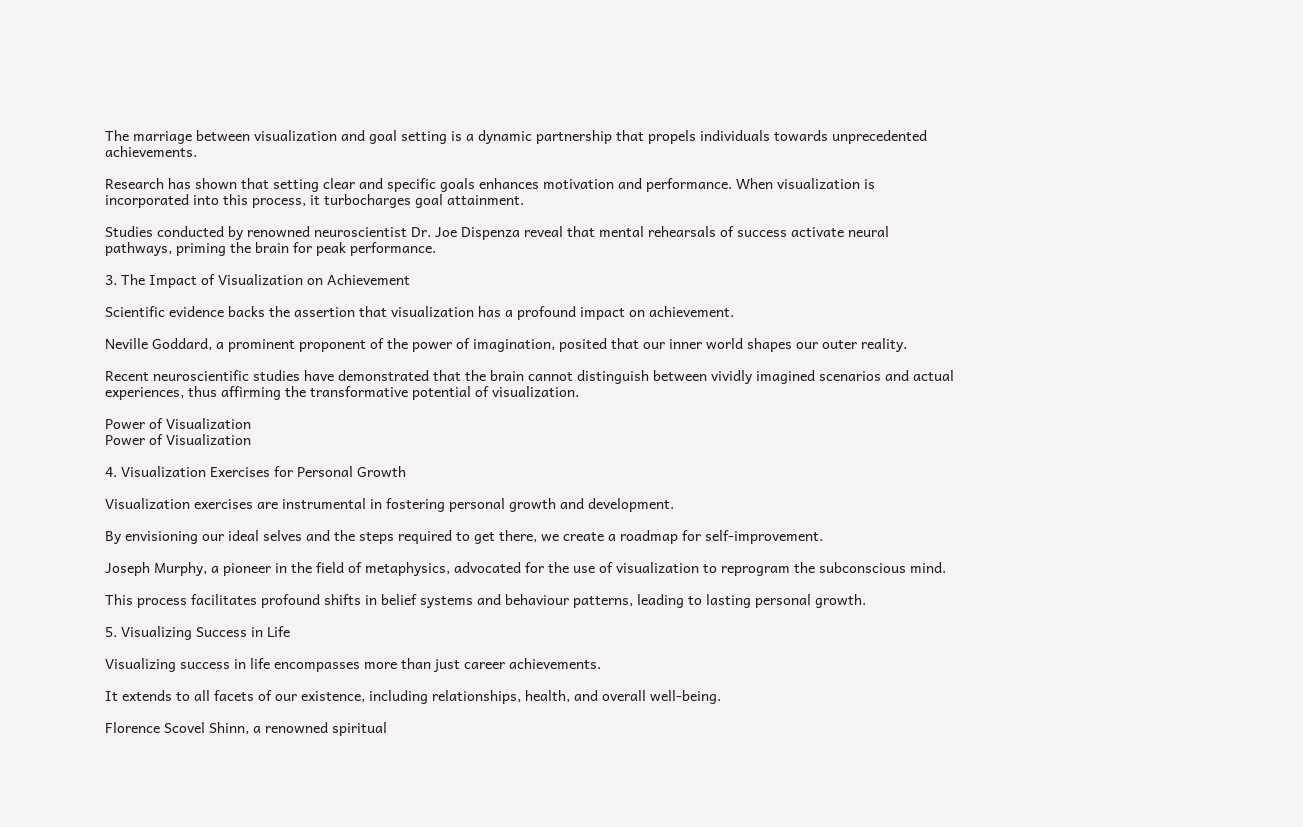The marriage between visualization and goal setting is a dynamic partnership that propels individuals towards unprecedented achievements.

Research has shown that setting clear and specific goals enhances motivation and performance. When visualization is incorporated into this process, it turbocharges goal attainment.

Studies conducted by renowned neuroscientist Dr. Joe Dispenza reveal that mental rehearsals of success activate neural pathways, priming the brain for peak performance.

3. The Impact of Visualization on Achievement

Scientific evidence backs the assertion that visualization has a profound impact on achievement.

Neville Goddard, a prominent proponent of the power of imagination, posited that our inner world shapes our outer reality.

Recent neuroscientific studies have demonstrated that the brain cannot distinguish between vividly imagined scenarios and actual experiences, thus affirming the transformative potential of visualization.

Power of Visualization
Power of Visualization

4. Visualization Exercises for Personal Growth

Visualization exercises are instrumental in fostering personal growth and development.

By envisioning our ideal selves and the steps required to get there, we create a roadmap for self-improvement.

Joseph Murphy, a pioneer in the field of metaphysics, advocated for the use of visualization to reprogram the subconscious mind.

This process facilitates profound shifts in belief systems and behaviour patterns, leading to lasting personal growth.

5. Visualizing Success in Life

Visualizing success in life encompasses more than just career achievements.

It extends to all facets of our existence, including relationships, health, and overall well-being.

Florence Scovel Shinn, a renowned spiritual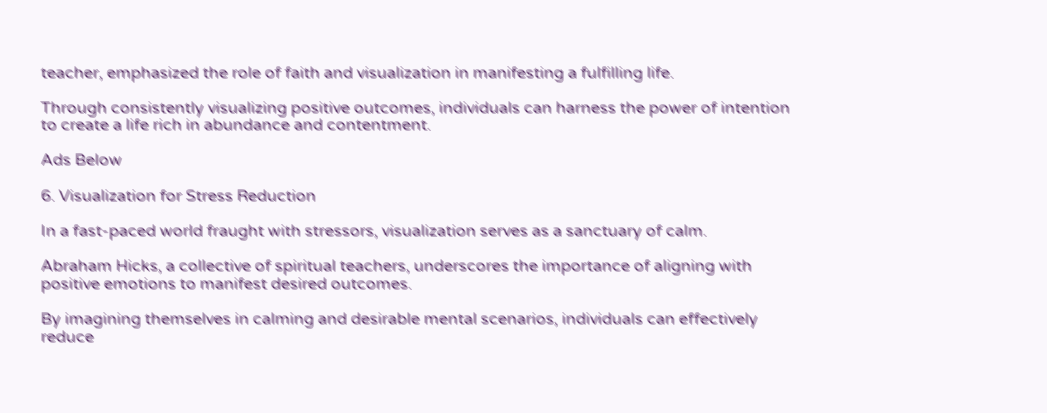teacher, emphasized the role of faith and visualization in manifesting a fulfilling life.

Through consistently visualizing positive outcomes, individuals can harness the power of intention to create a life rich in abundance and contentment.

Ads Below

6. Visualization for Stress Reduction

In a fast-paced world fraught with stressors, visualization serves as a sanctuary of calm.

Abraham Hicks, a collective of spiritual teachers, underscores the importance of aligning with positive emotions to manifest desired outcomes.

By imagining themselves in calming and desirable mental scenarios, individuals can effectively reduce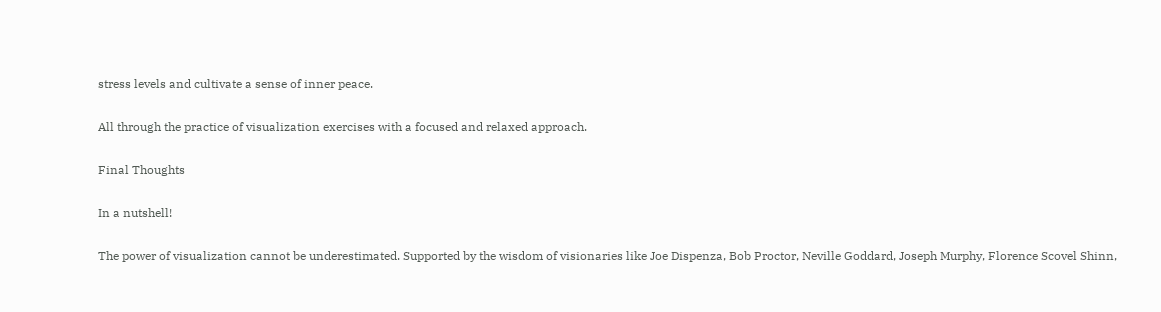stress levels and cultivate a sense of inner peace.

All through the practice of visualization exercises with a focused and relaxed approach.

Final Thoughts

In a nutshell!

The power of visualization cannot be underestimated. Supported by the wisdom of visionaries like Joe Dispenza, Bob Proctor, Neville Goddard, Joseph Murphy, Florence Scovel Shinn,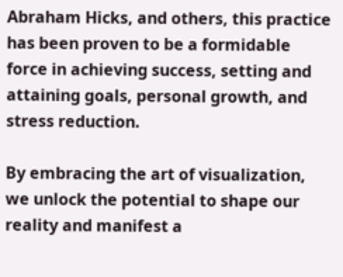Abraham Hicks, and others, this practice has been proven to be a formidable force in achieving success, setting and attaining goals, personal growth, and stress reduction.

By embracing the art of visualization, we unlock the potential to shape our reality and manifest a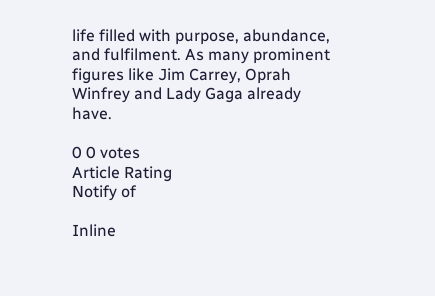life filled with purpose, abundance, and fulfilment. As many prominent figures like Jim Carrey, Oprah Winfrey and Lady Gaga already have.

0 0 votes
Article Rating
Notify of

Inline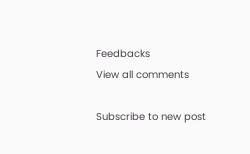Feedbacks
View all comments

Subscribe to new post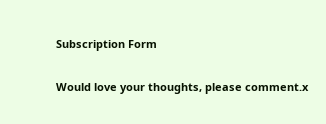Subscription Form

Would love your thoughts, please comment.x